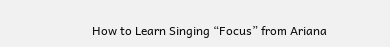How to Learn Singing “Focus” from Ariana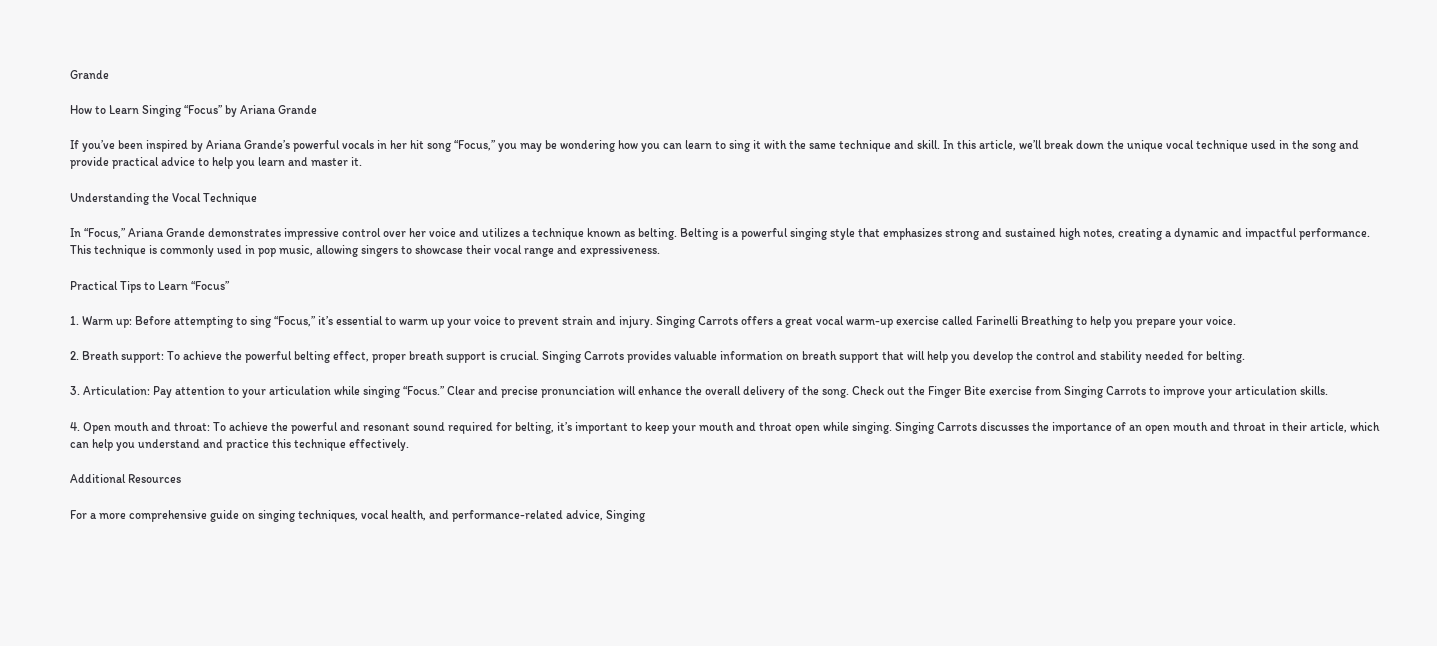Grande

How to Learn Singing “Focus” by Ariana Grande

If you’ve been inspired by Ariana Grande’s powerful vocals in her hit song “Focus,” you may be wondering how you can learn to sing it with the same technique and skill. In this article, we’ll break down the unique vocal technique used in the song and provide practical advice to help you learn and master it.

Understanding the Vocal Technique

In “Focus,” Ariana Grande demonstrates impressive control over her voice and utilizes a technique known as belting. Belting is a powerful singing style that emphasizes strong and sustained high notes, creating a dynamic and impactful performance. This technique is commonly used in pop music, allowing singers to showcase their vocal range and expressiveness.

Practical Tips to Learn “Focus”

1. Warm up: Before attempting to sing “Focus,” it’s essential to warm up your voice to prevent strain and injury. Singing Carrots offers a great vocal warm-up exercise called Farinelli Breathing to help you prepare your voice.

2. Breath support: To achieve the powerful belting effect, proper breath support is crucial. Singing Carrots provides valuable information on breath support that will help you develop the control and stability needed for belting.

3. Articulation: Pay attention to your articulation while singing “Focus.” Clear and precise pronunciation will enhance the overall delivery of the song. Check out the Finger Bite exercise from Singing Carrots to improve your articulation skills.

4. Open mouth and throat: To achieve the powerful and resonant sound required for belting, it’s important to keep your mouth and throat open while singing. Singing Carrots discusses the importance of an open mouth and throat in their article, which can help you understand and practice this technique effectively.

Additional Resources

For a more comprehensive guide on singing techniques, vocal health, and performance-related advice, Singing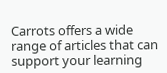Carrots offers a wide range of articles that can support your learning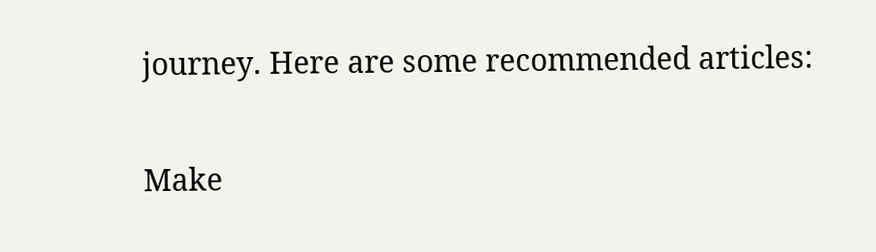journey. Here are some recommended articles:

Make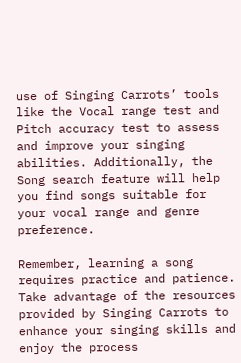use of Singing Carrots’ tools like the Vocal range test and Pitch accuracy test to assess and improve your singing abilities. Additionally, the Song search feature will help you find songs suitable for your vocal range and genre preference.

Remember, learning a song requires practice and patience. Take advantage of the resources provided by Singing Carrots to enhance your singing skills and enjoy the process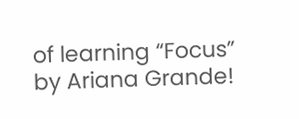of learning “Focus” by Ariana Grande!